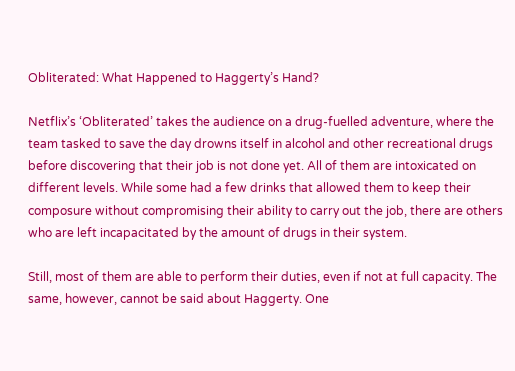Obliterated: What Happened to Haggerty’s Hand?

Netflix’s ‘Obliterated’ takes the audience on a drug-fuelled adventure, where the team tasked to save the day drowns itself in alcohol and other recreational drugs before discovering that their job is not done yet. All of them are intoxicated on different levels. While some had a few drinks that allowed them to keep their composure without compromising their ability to carry out the job, there are others who are left incapacitated by the amount of drugs in their system.

Still, most of them are able to perform their duties, even if not at full capacity. The same, however, cannot be said about Haggerty. One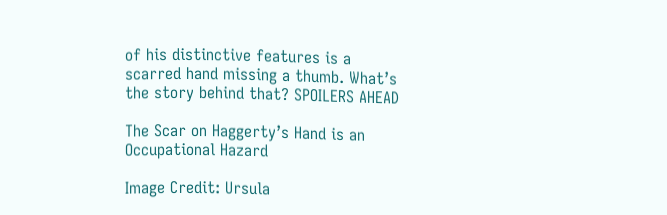of his distinctive features is a scarred hand missing a thumb. What’s the story behind that? SPOILERS AHEAD

The Scar on Haggerty’s Hand is an Occupational Hazard

Image Credit: Ursula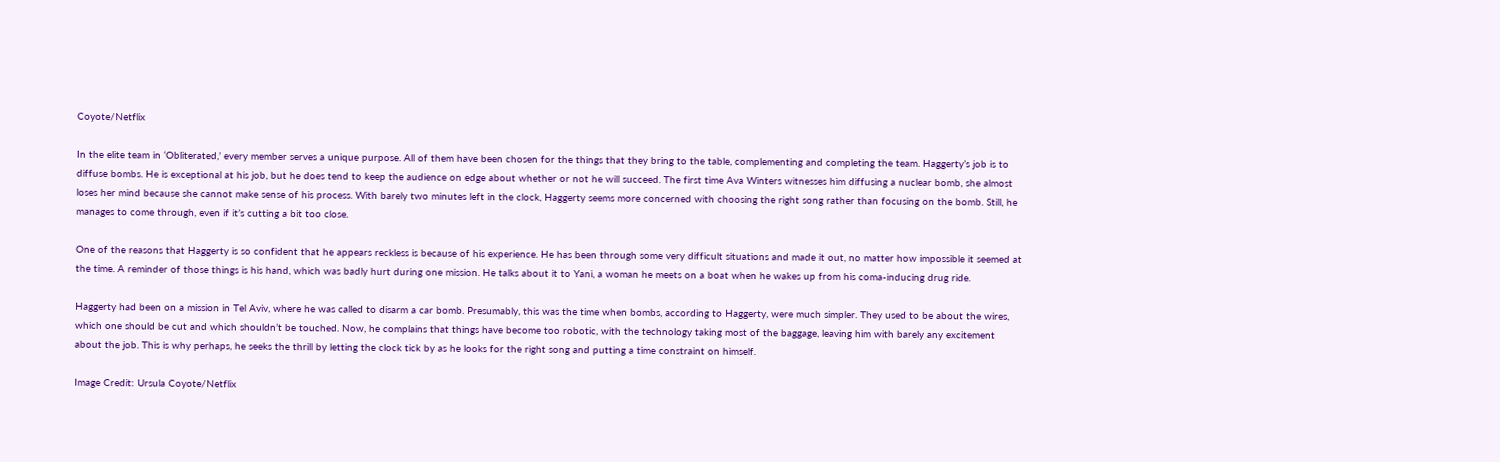Coyote/Netflix

In the elite team in ‘Obliterated,’ every member serves a unique purpose. All of them have been chosen for the things that they bring to the table, complementing and completing the team. Haggerty’s job is to diffuse bombs. He is exceptional at his job, but he does tend to keep the audience on edge about whether or not he will succeed. The first time Ava Winters witnesses him diffusing a nuclear bomb, she almost loses her mind because she cannot make sense of his process. With barely two minutes left in the clock, Haggerty seems more concerned with choosing the right song rather than focusing on the bomb. Still, he manages to come through, even if it’s cutting a bit too close.

One of the reasons that Haggerty is so confident that he appears reckless is because of his experience. He has been through some very difficult situations and made it out, no matter how impossible it seemed at the time. A reminder of those things is his hand, which was badly hurt during one mission. He talks about it to Yani, a woman he meets on a boat when he wakes up from his coma-inducing drug ride.

Haggerty had been on a mission in Tel Aviv, where he was called to disarm a car bomb. Presumably, this was the time when bombs, according to Haggerty, were much simpler. They used to be about the wires, which one should be cut and which shouldn’t be touched. Now, he complains that things have become too robotic, with the technology taking most of the baggage, leaving him with barely any excitement about the job. This is why perhaps, he seeks the thrill by letting the clock tick by as he looks for the right song and putting a time constraint on himself.

Image Credit: Ursula Coyote/Netflix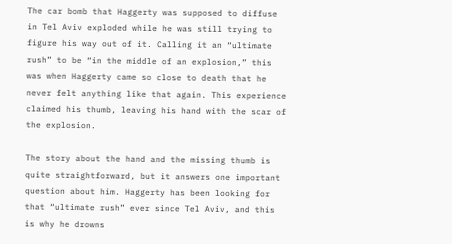The car bomb that Haggerty was supposed to diffuse in Tel Aviv exploded while he was still trying to figure his way out of it. Calling it an “ultimate rush” to be “in the middle of an explosion,” this was when Haggerty came so close to death that he never felt anything like that again. This experience claimed his thumb, leaving his hand with the scar of the explosion.

The story about the hand and the missing thumb is quite straightforward, but it answers one important question about him. Haggerty has been looking for that “ultimate rush” ever since Tel Aviv, and this is why he drowns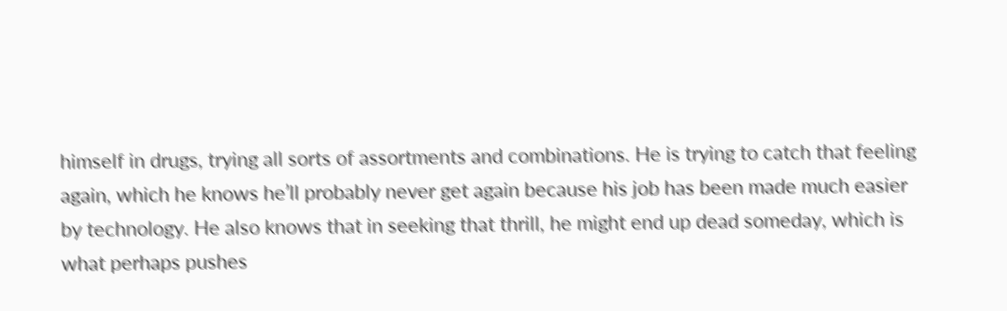himself in drugs, trying all sorts of assortments and combinations. He is trying to catch that feeling again, which he knows he’ll probably never get again because his job has been made much easier by technology. He also knows that in seeking that thrill, he might end up dead someday, which is what perhaps pushes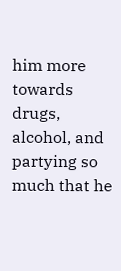him more towards drugs, alcohol, and partying so much that he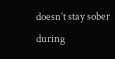doesn’t stay sober during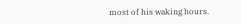most of his waking hours.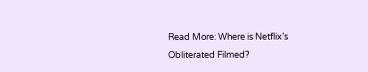Read More: Where is Netflix’s Obliterated Filmed?